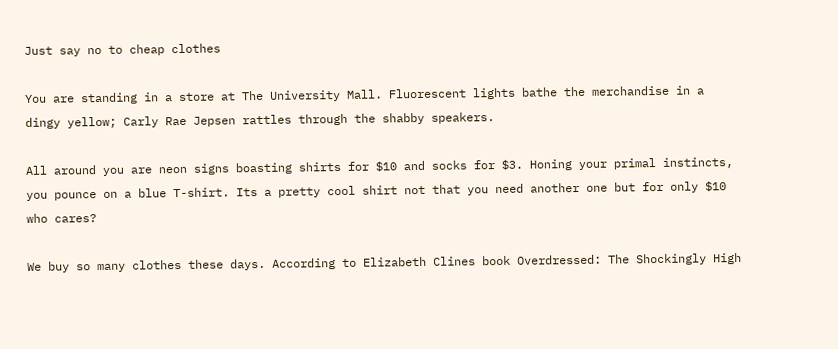Just say no to cheap clothes

You are standing in a store at The University Mall. Fluorescent lights bathe the merchandise in a dingy yellow; Carly Rae Jepsen rattles through the shabby speakers.

All around you are neon signs boasting shirts for $10 and socks for $3. Honing your primal instincts, you pounce on a blue T-shirt. Its a pretty cool shirt not that you need another one but for only $10 who cares?

We buy so many clothes these days. According to Elizabeth Clines book Overdressed: The Shockingly High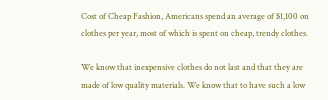Cost of Cheap Fashion, Americans spend an average of $1,100 on clothes per year, most of which is spent on cheap, trendy clothes.

We know that inexpensive clothes do not last and that they are made of low quality materials. We know that to have such a low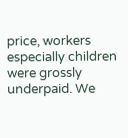price, workers especially children were grossly underpaid. We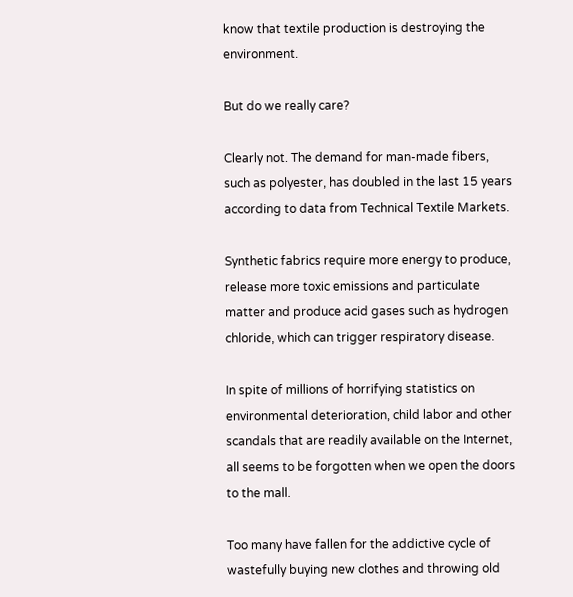know that textile production is destroying the environment.

But do we really care?

Clearly not. The demand for man-made fibers, such as polyester, has doubled in the last 15 years according to data from Technical Textile Markets.

Synthetic fabrics require more energy to produce, release more toxic emissions and particulate matter and produce acid gases such as hydrogen chloride, which can trigger respiratory disease.

In spite of millions of horrifying statistics on environmental deterioration, child labor and other scandals that are readily available on the Internet, all seems to be forgotten when we open the doors to the mall.

Too many have fallen for the addictive cycle of wastefully buying new clothes and throwing old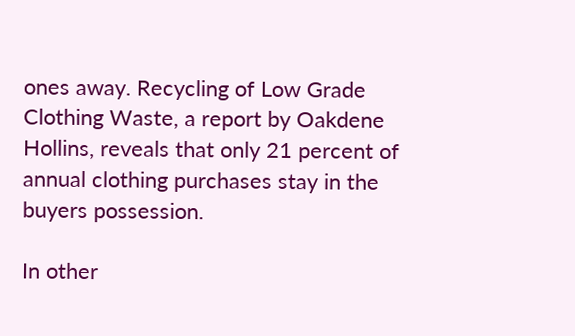ones away. Recycling of Low Grade Clothing Waste, a report by Oakdene Hollins, reveals that only 21 percent of annual clothing purchases stay in the buyers possession.

In other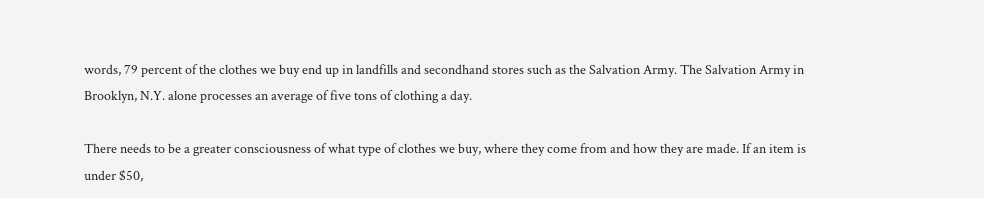words, 79 percent of the clothes we buy end up in landfills and secondhand stores such as the Salvation Army. The Salvation Army in Brooklyn, N.Y. alone processes an average of five tons of clothing a day.

There needs to be a greater consciousness of what type of clothes we buy, where they come from and how they are made. If an item is under $50,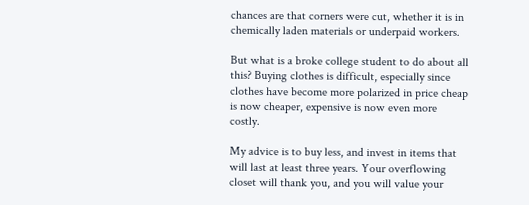chances are that corners were cut, whether it is in chemically laden materials or underpaid workers.

But what is a broke college student to do about all this? Buying clothes is difficult, especially since clothes have become more polarized in price cheap is now cheaper, expensive is now even more costly.

My advice is to buy less, and invest in items that will last at least three years. Your overflowing closet will thank you, and you will value your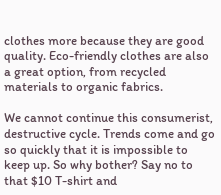clothes more because they are good quality. Eco-friendly clothes are also a great option, from recycled materials to organic fabrics.

We cannot continue this consumerist, destructive cycle. Trends come and go so quickly that it is impossible to keep up. So why bother? Say no to that $10 T-shirt and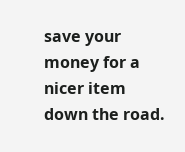save your money for a nicer item down the road.